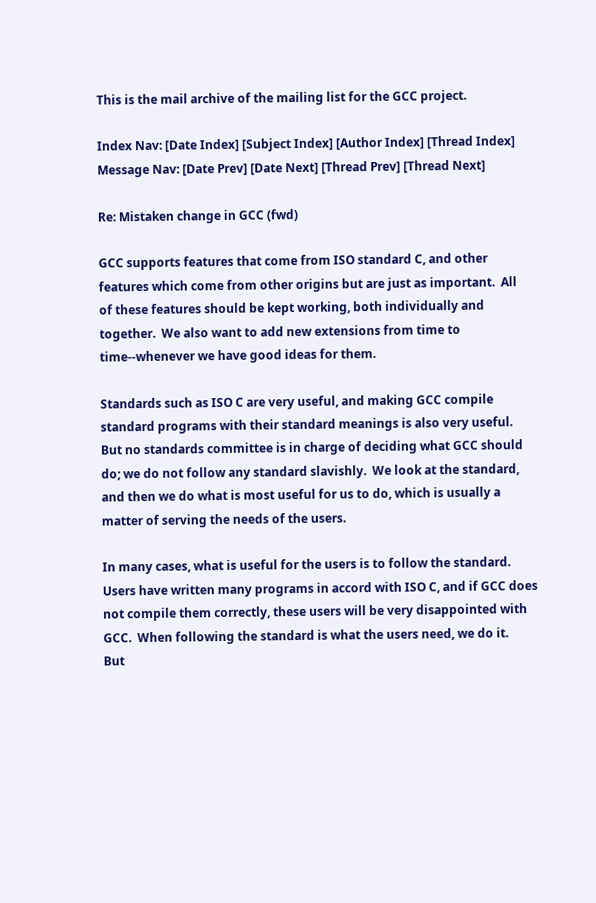This is the mail archive of the mailing list for the GCC project.

Index Nav: [Date Index] [Subject Index] [Author Index] [Thread Index]
Message Nav: [Date Prev] [Date Next] [Thread Prev] [Thread Next]

Re: Mistaken change in GCC (fwd)

GCC supports features that come from ISO standard C, and other
features which come from other origins but are just as important.  All
of these features should be kept working, both individually and
together.  We also want to add new extensions from time to
time--whenever we have good ideas for them.

Standards such as ISO C are very useful, and making GCC compile
standard programs with their standard meanings is also very useful.
But no standards committee is in charge of deciding what GCC should
do; we do not follow any standard slavishly.  We look at the standard,
and then we do what is most useful for us to do, which is usually a
matter of serving the needs of the users.

In many cases, what is useful for the users is to follow the standard.
Users have written many programs in accord with ISO C, and if GCC does
not compile them correctly, these users will be very disappointed with
GCC.  When following the standard is what the users need, we do it.
But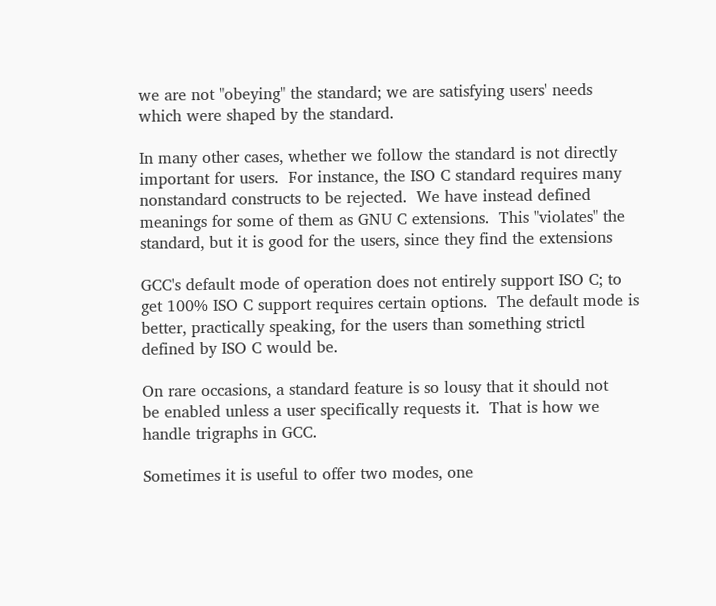we are not "obeying" the standard; we are satisfying users' needs
which were shaped by the standard.

In many other cases, whether we follow the standard is not directly
important for users.  For instance, the ISO C standard requires many
nonstandard constructs to be rejected.  We have instead defined
meanings for some of them as GNU C extensions.  This "violates" the
standard, but it is good for the users, since they find the extensions

GCC's default mode of operation does not entirely support ISO C; to
get 100% ISO C support requires certain options.  The default mode is
better, practically speaking, for the users than something strictl
defined by ISO C would be.

On rare occasions, a standard feature is so lousy that it should not
be enabled unless a user specifically requests it.  That is how we
handle trigraphs in GCC.

Sometimes it is useful to offer two modes, one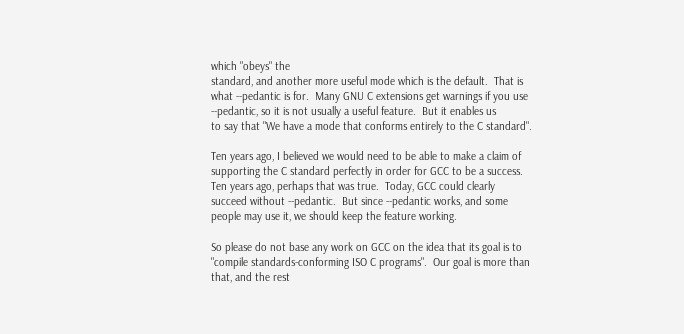which "obeys" the
standard, and another more useful mode which is the default.  That is
what --pedantic is for.  Many GNU C extensions get warnings if you use
--pedantic, so it is not usually a useful feature.  But it enables us
to say that "We have a mode that conforms entirely to the C standard".

Ten years ago, I believed we would need to be able to make a claim of
supporting the C standard perfectly in order for GCC to be a success.
Ten years ago, perhaps that was true.  Today, GCC could clearly
succeed without --pedantic.  But since --pedantic works, and some
people may use it, we should keep the feature working.

So please do not base any work on GCC on the idea that its goal is to
"compile standards-conforming ISO C programs".  Our goal is more than
that, and the rest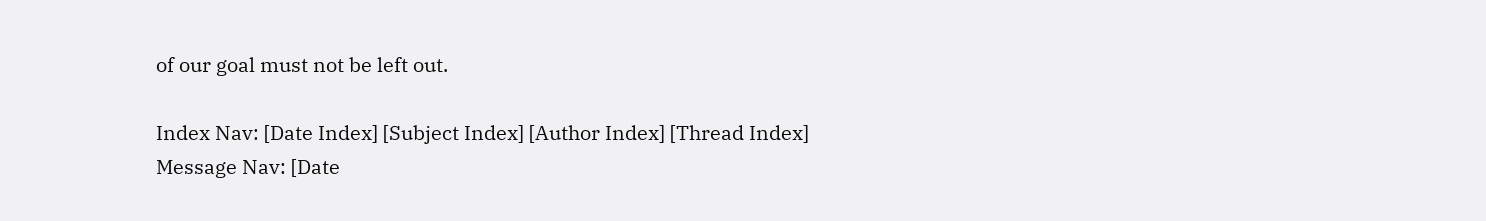of our goal must not be left out.

Index Nav: [Date Index] [Subject Index] [Author Index] [Thread Index]
Message Nav: [Date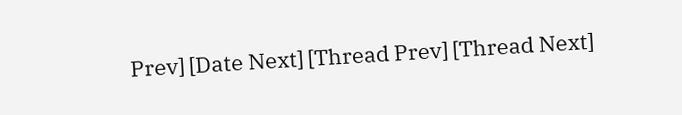Prev] [Date Next] [Thread Prev] [Thread Next]